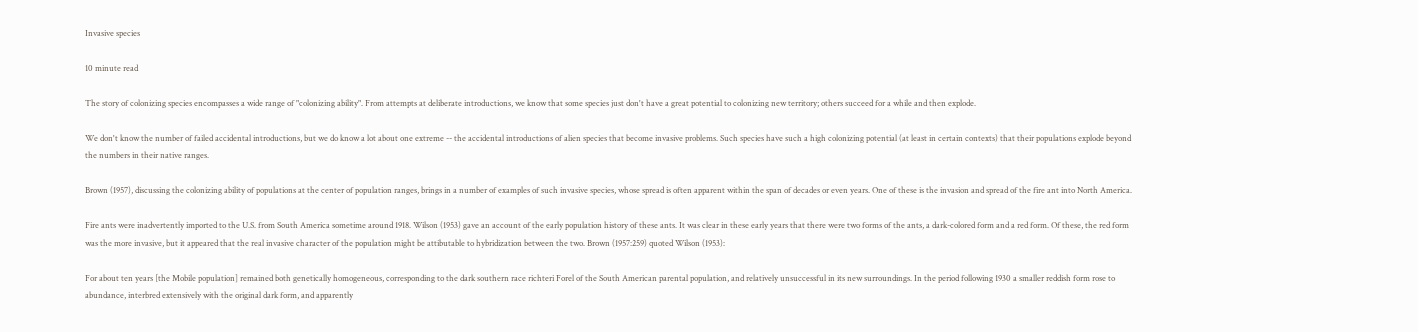Invasive species

10 minute read

The story of colonizing species encompasses a wide range of "colonizing ability". From attempts at deliberate introductions, we know that some species just don't have a great potential to colonizing new territory; others succeed for a while and then explode.

We don't know the number of failed accidental introductions, but we do know a lot about one extreme -- the accidental introductions of alien species that become invasive problems. Such species have such a high colonizing potential (at least in certain contexts) that their populations explode beyond the numbers in their native ranges.

Brown (1957), discussing the colonizing ability of populations at the center of population ranges, brings in a number of examples of such invasive species, whose spread is often apparent within the span of decades or even years. One of these is the invasion and spread of the fire ant into North America.

Fire ants were inadvertently imported to the U.S. from South America sometime around 1918. Wilson (1953) gave an account of the early population history of these ants. It was clear in these early years that there were two forms of the ants, a dark-colored form and a red form. Of these, the red form was the more invasive, but it appeared that the real invasive character of the population might be attibutable to hybridization between the two. Brown (1957:259) quoted Wilson (1953):

For about ten years [the Mobile population] remained both genetically homogeneous, corresponding to the dark southern race richteri Forel of the South American parental population, and relatively unsuccessful in its new surroundings. In the period following 1930 a smaller reddish form rose to abundance, interbred extensively with the original dark form, and apparently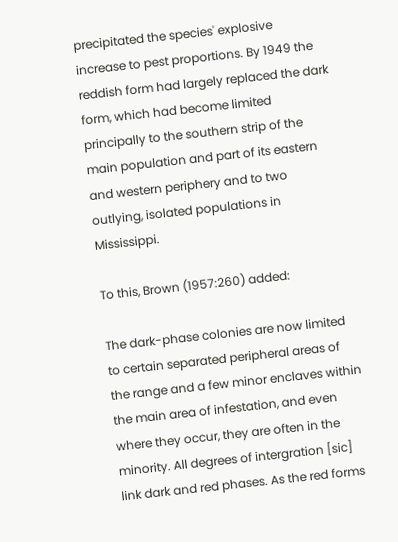precipitated the species' explosive increase to pest proportions. By 1949 the reddish form had largely replaced the dark form, which had become limited principally to the southern strip of the main population and part of its eastern and western periphery and to two outlying, isolated populations in Mississippi.

To this, Brown (1957:260) added:

The dark-phase colonies are now limited to certain separated peripheral areas of the range and a few minor enclaves within the main area of infestation, and even where they occur, they are often in the minority. All degrees of intergration [sic] link dark and red phases. As the red forms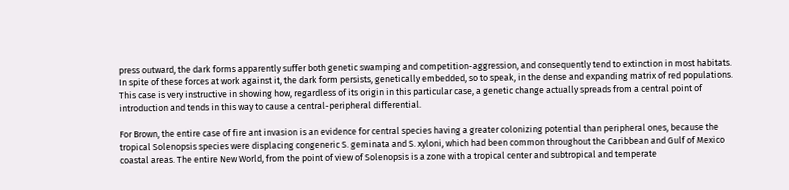press outward, the dark forms apparently suffer both genetic swamping and competition-aggression, and consequently tend to extinction in most habitats. In spite of these forces at work against it, the dark form persists, genetically embedded, so to speak, in the dense and expanding matrix of red populations. This case is very instructive in showing how, regardless of its origin in this particular case, a genetic change actually spreads from a central point of introduction and tends in this way to cause a central-peripheral differential.

For Brown, the entire case of fire ant invasion is an evidence for central species having a greater colonizing potential than peripheral ones, because the tropical Solenopsis species were displacing congeneric S. geminata and S. xyloni, which had been common throughout the Caribbean and Gulf of Mexico coastal areas. The entire New World, from the point of view of Solenopsis is a zone with a tropical center and subtropical and temperate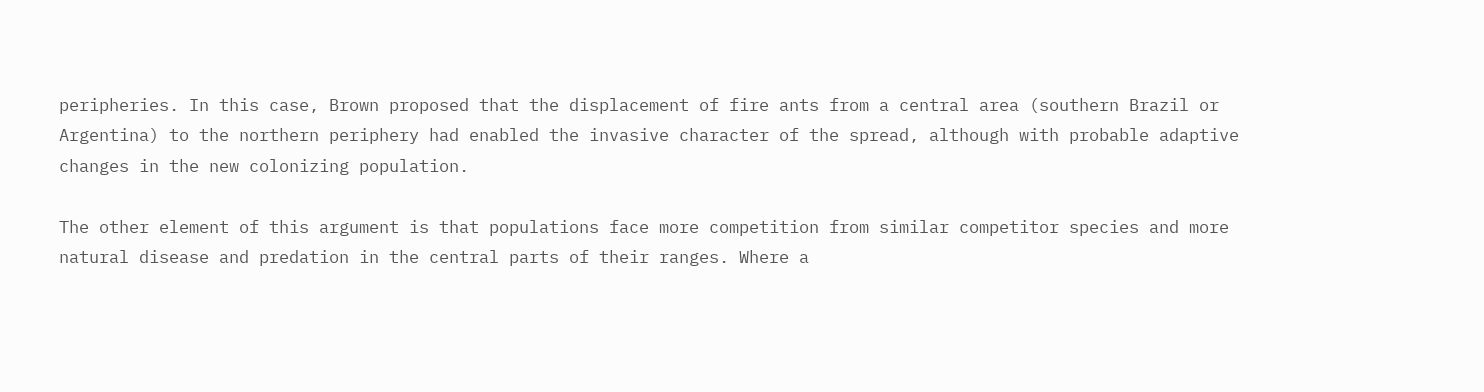peripheries. In this case, Brown proposed that the displacement of fire ants from a central area (southern Brazil or Argentina) to the northern periphery had enabled the invasive character of the spread, although with probable adaptive changes in the new colonizing population.

The other element of this argument is that populations face more competition from similar competitor species and more natural disease and predation in the central parts of their ranges. Where a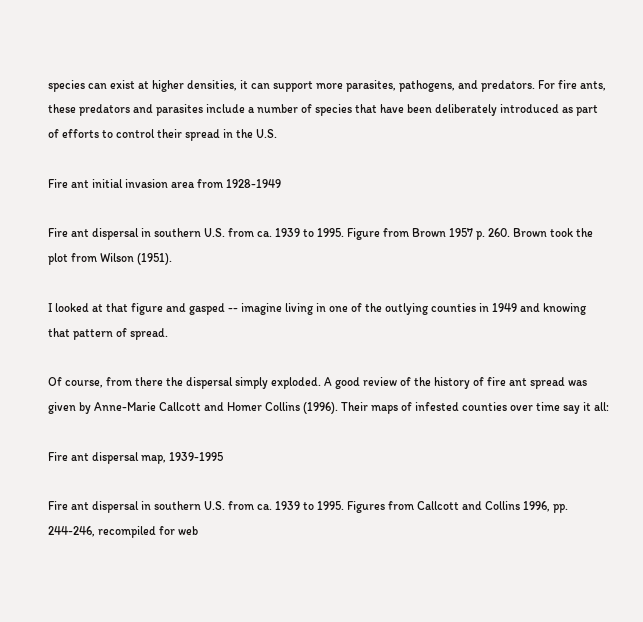species can exist at higher densities, it can support more parasites, pathogens, and predators. For fire ants, these predators and parasites include a number of species that have been deliberately introduced as part of efforts to control their spread in the U.S.

Fire ant initial invasion area from 1928-1949

Fire ant dispersal in southern U.S. from ca. 1939 to 1995. Figure from Brown 1957 p. 260. Brown took the plot from Wilson (1951).

I looked at that figure and gasped -- imagine living in one of the outlying counties in 1949 and knowing that pattern of spread.

Of course, from there the dispersal simply exploded. A good review of the history of fire ant spread was given by Anne-Marie Callcott and Homer Collins (1996). Their maps of infested counties over time say it all:

Fire ant dispersal map, 1939-1995

Fire ant dispersal in southern U.S. from ca. 1939 to 1995. Figures from Callcott and Collins 1996, pp. 244-246, recompiled for web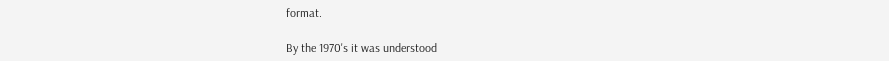format.

By the 1970's it was understood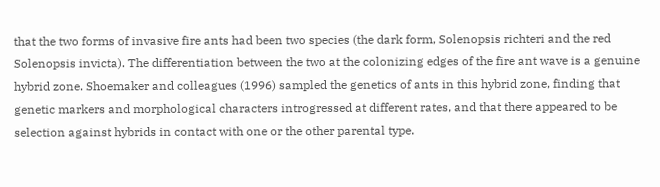that the two forms of invasive fire ants had been two species (the dark form, Solenopsis richteri and the red Solenopsis invicta). The differentiation between the two at the colonizing edges of the fire ant wave is a genuine hybrid zone. Shoemaker and colleagues (1996) sampled the genetics of ants in this hybrid zone, finding that genetic markers and morphological characters introgressed at different rates, and that there appeared to be selection against hybrids in contact with one or the other parental type.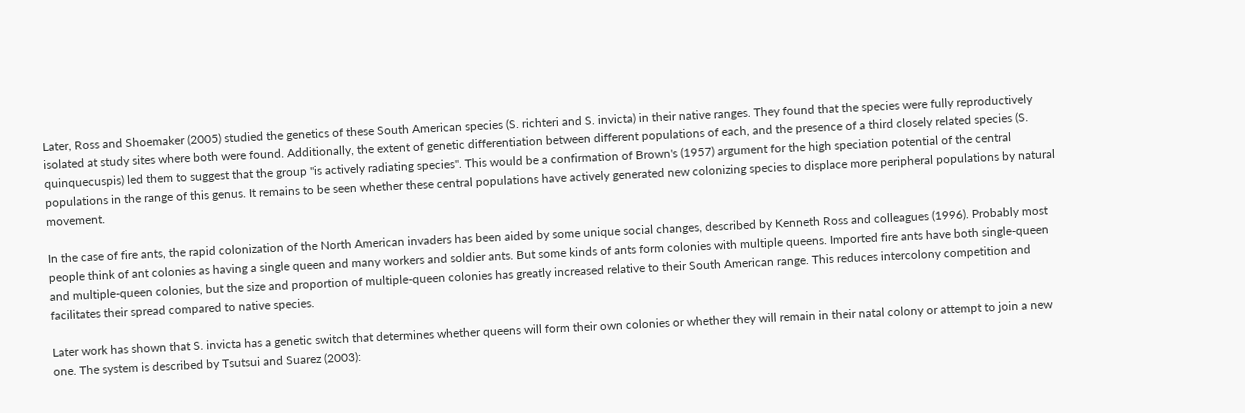Later, Ross and Shoemaker (2005) studied the genetics of these South American species (S. richteri and S. invicta) in their native ranges. They found that the species were fully reproductively isolated at study sites where both were found. Additionally, the extent of genetic differentiation between different populations of each, and the presence of a third closely related species (S. quinquecuspis) led them to suggest that the group "is actively radiating species". This would be a confirmation of Brown's (1957) argument for the high speciation potential of the central populations in the range of this genus. It remains to be seen whether these central populations have actively generated new colonizing species to displace more peripheral populations by natural movement.

In the case of fire ants, the rapid colonization of the North American invaders has been aided by some unique social changes, described by Kenneth Ross and colleagues (1996). Probably most people think of ant colonies as having a single queen and many workers and soldier ants. But some kinds of ants form colonies with multiple queens. Imported fire ants have both single-queen and multiple-queen colonies, but the size and proportion of multiple-queen colonies has greatly increased relative to their South American range. This reduces intercolony competition and facilitates their spread compared to native species.

Later work has shown that S. invicta has a genetic switch that determines whether queens will form their own colonies or whether they will remain in their natal colony or attempt to join a new one. The system is described by Tsutsui and Suarez (2003):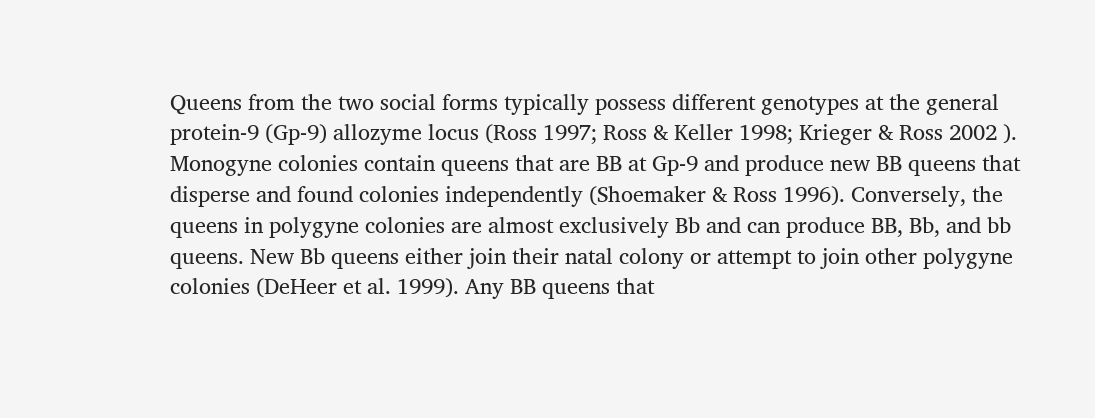Queens from the two social forms typically possess different genotypes at the general protein-9 (Gp-9) allozyme locus (Ross 1997; Ross & Keller 1998; Krieger & Ross 2002 ). Monogyne colonies contain queens that are BB at Gp-9 and produce new BB queens that disperse and found colonies independently (Shoemaker & Ross 1996). Conversely, the queens in polygyne colonies are almost exclusively Bb and can produce BB, Bb, and bb queens. New Bb queens either join their natal colony or attempt to join other polygyne colonies (DeHeer et al. 1999). Any BB queens that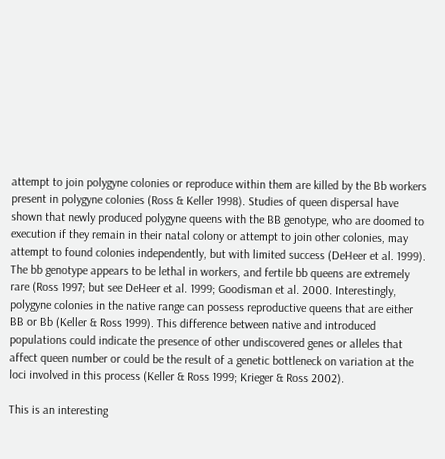attempt to join polygyne colonies or reproduce within them are killed by the Bb workers present in polygyne colonies (Ross & Keller 1998). Studies of queen dispersal have shown that newly produced polygyne queens with the BB genotype, who are doomed to execution if they remain in their natal colony or attempt to join other colonies, may attempt to found colonies independently, but with limited success (DeHeer et al. 1999). The bb genotype appears to be lethal in workers, and fertile bb queens are extremely rare (Ross 1997; but see DeHeer et al. 1999; Goodisman et al. 2000. Interestingly, polygyne colonies in the native range can possess reproductive queens that are either BB or Bb (Keller & Ross 1999). This difference between native and introduced populations could indicate the presence of other undiscovered genes or alleles that affect queen number or could be the result of a genetic bottleneck on variation at the loci involved in this process (Keller & Ross 1999; Krieger & Ross 2002).

This is an interesting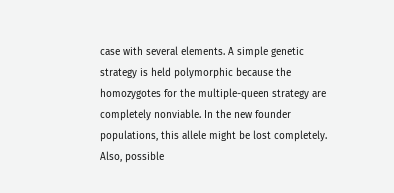case with several elements. A simple genetic strategy is held polymorphic because the homozygotes for the multiple-queen strategy are completely nonviable. In the new founder populations, this allele might be lost completely. Also, possible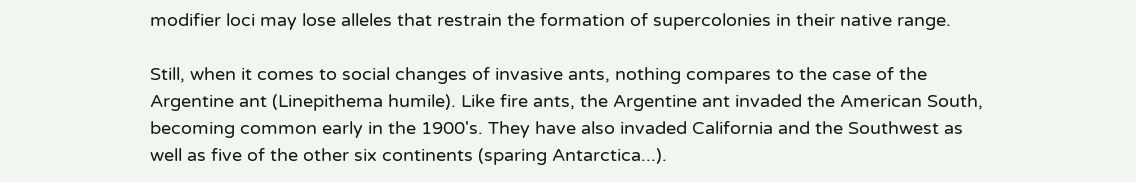modifier loci may lose alleles that restrain the formation of supercolonies in their native range.

Still, when it comes to social changes of invasive ants, nothing compares to the case of the Argentine ant (Linepithema humile). Like fire ants, the Argentine ant invaded the American South, becoming common early in the 1900's. They have also invaded California and the Southwest as well as five of the other six continents (sparing Antarctica...).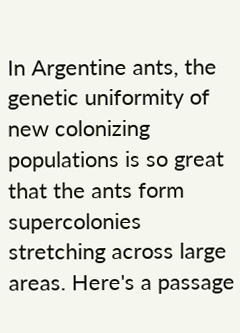In Argentine ants, the genetic uniformity of new colonizing populations is so great that the ants form supercolonies stretching across large areas. Here's a passage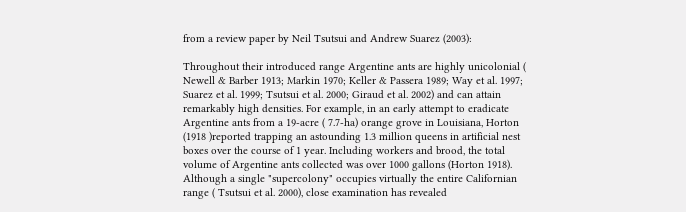from a review paper by Neil Tsutsui and Andrew Suarez (2003):

Throughout their introduced range Argentine ants are highly unicolonial ( Newell & Barber 1913; Markin 1970; Keller & Passera 1989; Way et al. 1997; Suarez et al. 1999; Tsutsui et al. 2000; Giraud et al. 2002) and can attain remarkably high densities. For example, in an early attempt to eradicate Argentine ants from a 19-acre ( 7.7-ha) orange grove in Louisiana, Horton (1918 )reported trapping an astounding 1.3 million queens in artificial nest boxes over the course of 1 year. Including workers and brood, the total volume of Argentine ants collected was over 1000 gallons (Horton 1918). Although a single "supercolony" occupies virtually the entire Californian range ( Tsutsui et al. 2000), close examination has revealed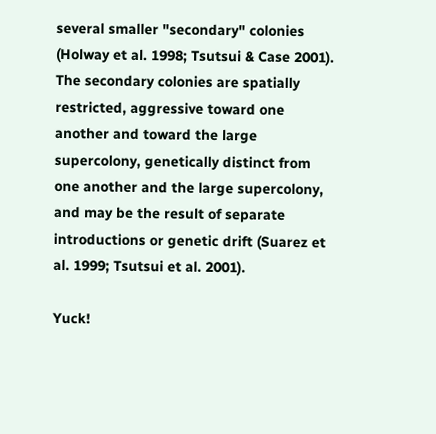several smaller "secondary" colonies (Holway et al. 1998; Tsutsui & Case 2001). The secondary colonies are spatially restricted, aggressive toward one another and toward the large supercolony, genetically distinct from one another and the large supercolony, and may be the result of separate introductions or genetic drift (Suarez et al. 1999; Tsutsui et al. 2001).

Yuck!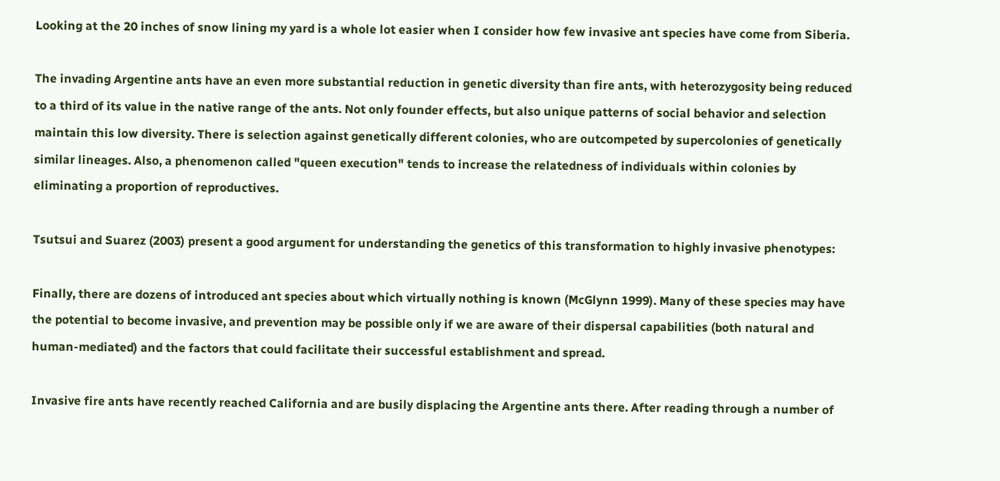Looking at the 20 inches of snow lining my yard is a whole lot easier when I consider how few invasive ant species have come from Siberia.

The invading Argentine ants have an even more substantial reduction in genetic diversity than fire ants, with heterozygosity being reduced to a third of its value in the native range of the ants. Not only founder effects, but also unique patterns of social behavior and selection maintain this low diversity. There is selection against genetically different colonies, who are outcompeted by supercolonies of genetically similar lineages. Also, a phenomenon called "queen execution" tends to increase the relatedness of individuals within colonies by eliminating a proportion of reproductives.

Tsutsui and Suarez (2003) present a good argument for understanding the genetics of this transformation to highly invasive phenotypes:

Finally, there are dozens of introduced ant species about which virtually nothing is known (McGlynn 1999). Many of these species may have the potential to become invasive, and prevention may be possible only if we are aware of their dispersal capabilities (both natural and human-mediated) and the factors that could facilitate their successful establishment and spread.

Invasive fire ants have recently reached California and are busily displacing the Argentine ants there. After reading through a number of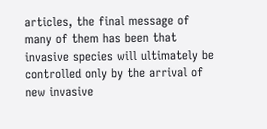articles, the final message of many of them has been that invasive species will ultimately be controlled only by the arrival of new invasive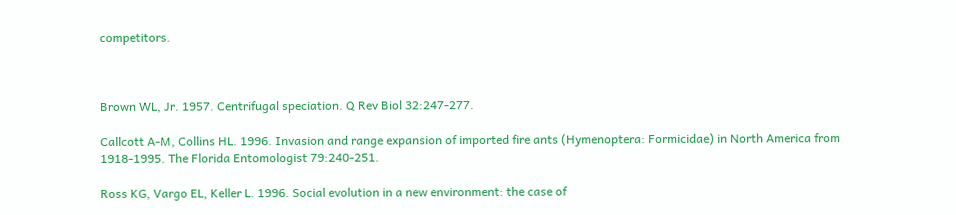competitors.



Brown WL, Jr. 1957. Centrifugal speciation. Q Rev Biol 32:247-277.

Callcott A-M, Collins HL. 1996. Invasion and range expansion of imported fire ants (Hymenoptera: Formicidae) in North America from 1918-1995. The Florida Entomologist 79:240-251.

Ross KG, Vargo EL, Keller L. 1996. Social evolution in a new environment: the case of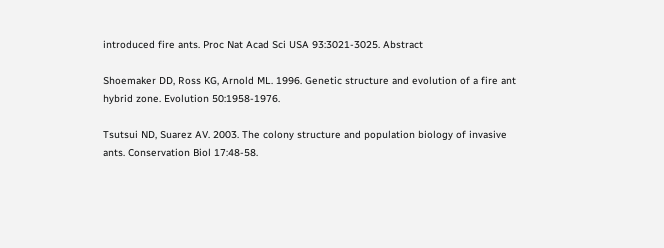introduced fire ants. Proc Nat Acad Sci USA 93:3021-3025. Abstract

Shoemaker DD, Ross KG, Arnold ML. 1996. Genetic structure and evolution of a fire ant hybrid zone. Evolution 50:1958-1976.

Tsutsui ND, Suarez AV. 2003. The colony structure and population biology of invasive ants. Conservation Biol 17:48-58.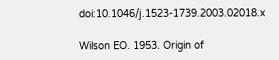doi:10.1046/j.1523-1739.2003.02018.x

Wilson EO. 1953. Origin of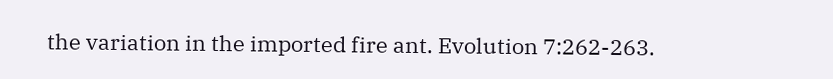the variation in the imported fire ant. Evolution 7:262-263.